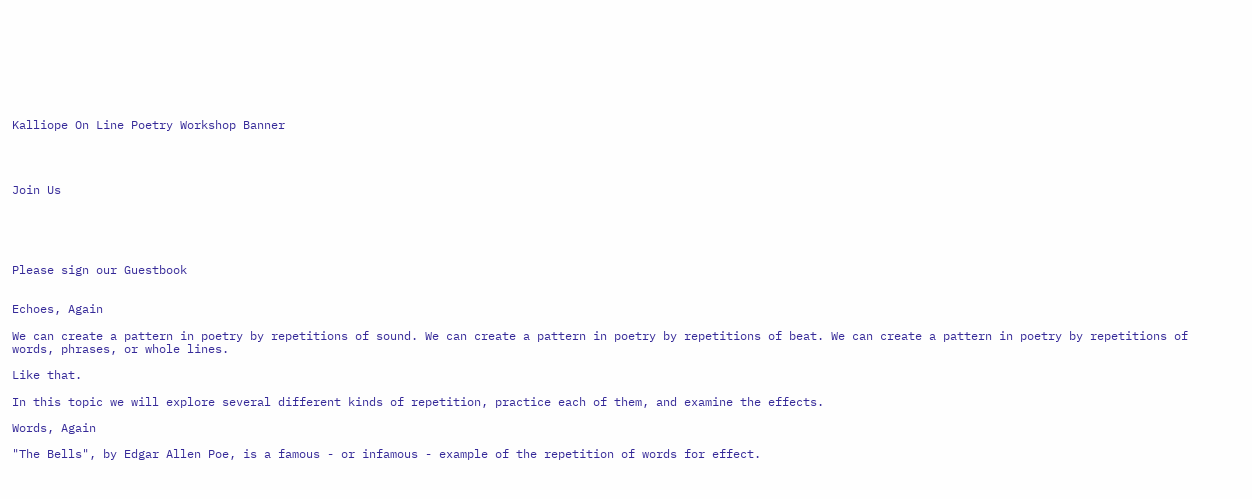Kalliope On Line Poetry Workshop Banner




Join Us





Please sign our Guestbook


Echoes, Again

We can create a pattern in poetry by repetitions of sound. We can create a pattern in poetry by repetitions of beat. We can create a pattern in poetry by repetitions of words, phrases, or whole lines.

Like that.

In this topic we will explore several different kinds of repetition, practice each of them, and examine the effects.

Words, Again

"The Bells", by Edgar Allen Poe, is a famous - or infamous - example of the repetition of words for effect.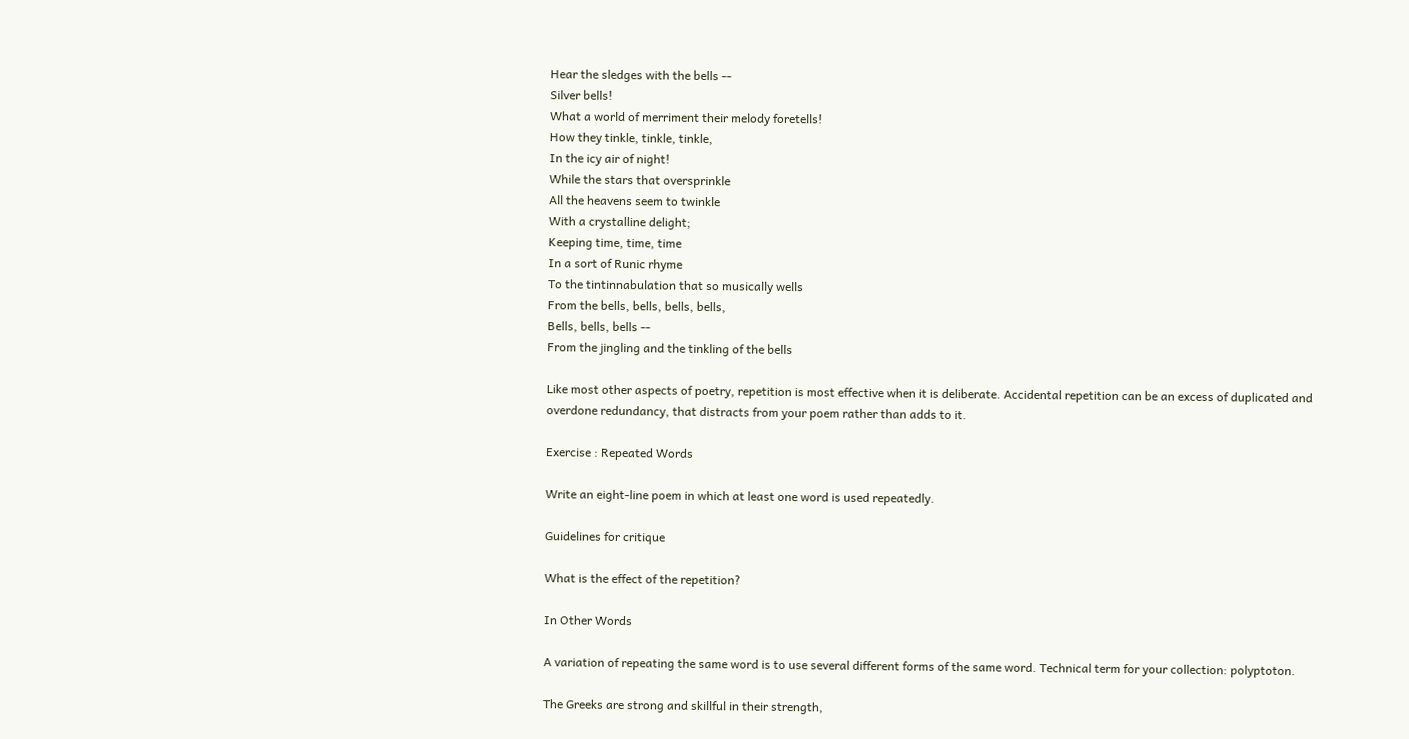Hear the sledges with the bells --
Silver bells!
What a world of merriment their melody foretells!
How they tinkle, tinkle, tinkle,
In the icy air of night!
While the stars that oversprinkle
All the heavens seem to twinkle
With a crystalline delight;
Keeping time, time, time
In a sort of Runic rhyme
To the tintinnabulation that so musically wells
From the bells, bells, bells, bells,
Bells, bells, bells --
From the jingling and the tinkling of the bells

Like most other aspects of poetry, repetition is most effective when it is deliberate. Accidental repetition can be an excess of duplicated and overdone redundancy, that distracts from your poem rather than adds to it.

Exercise : Repeated Words

Write an eight-line poem in which at least one word is used repeatedly.

Guidelines for critique

What is the effect of the repetition?

In Other Words

A variation of repeating the same word is to use several different forms of the same word. Technical term for your collection: polyptoton.

The Greeks are strong and skillful in their strength,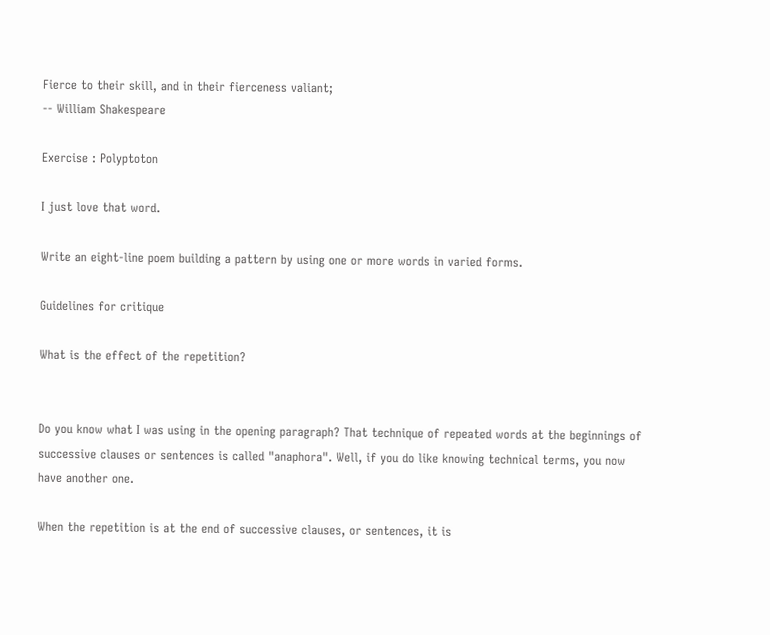Fierce to their skill, and in their fierceness valiant;
-- William Shakespeare

Exercise : Polyptoton

I just love that word.

Write an eight-line poem building a pattern by using one or more words in varied forms.

Guidelines for critique

What is the effect of the repetition?


Do you know what I was using in the opening paragraph? That technique of repeated words at the beginnings of successive clauses or sentences is called "anaphora". Well, if you do like knowing technical terms, you now have another one.

When the repetition is at the end of successive clauses, or sentences, it is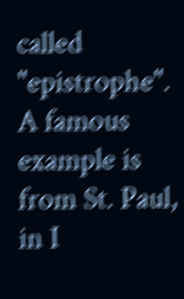called "epistrophe". A famous example is from St. Paul, in I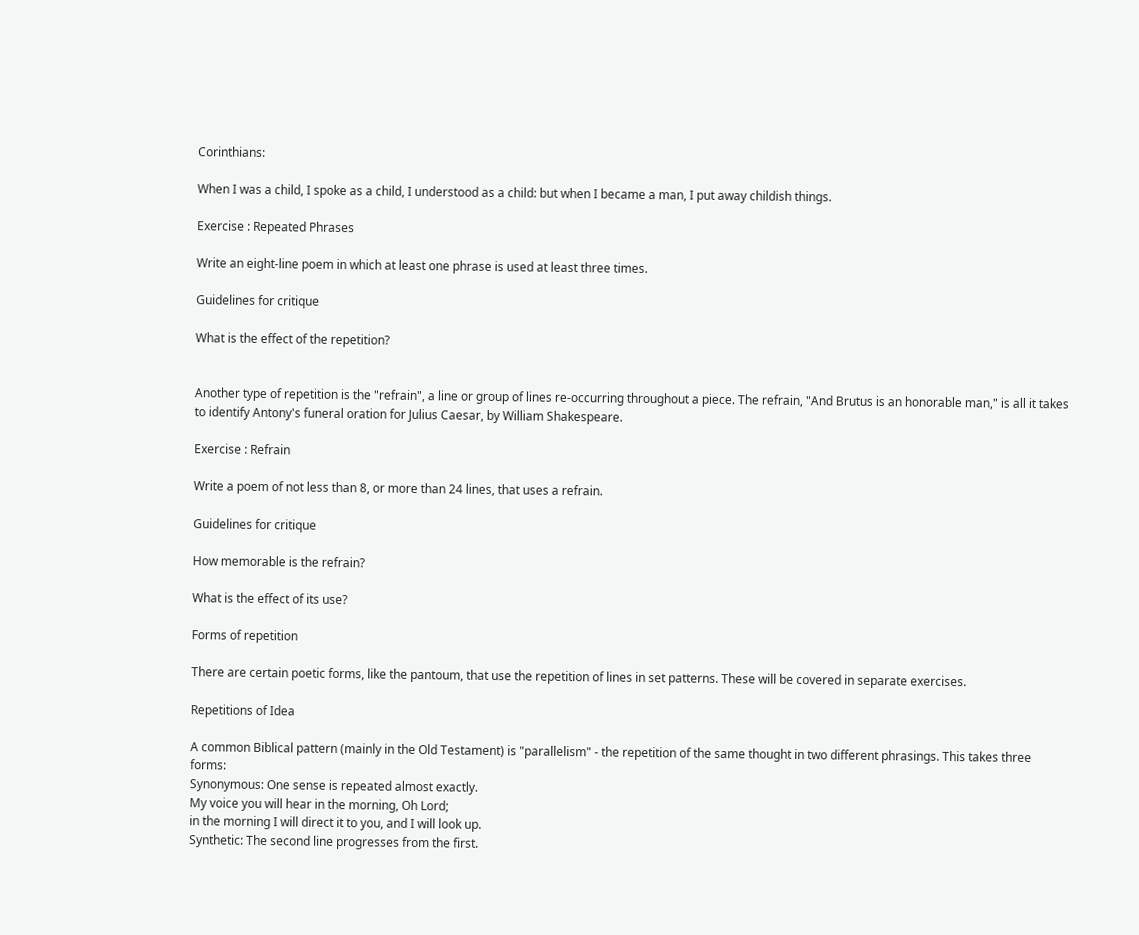Corinthians:

When I was a child, I spoke as a child, I understood as a child: but when I became a man, I put away childish things.

Exercise : Repeated Phrases

Write an eight-line poem in which at least one phrase is used at least three times.

Guidelines for critique

What is the effect of the repetition?


Another type of repetition is the "refrain", a line or group of lines re-occurring throughout a piece. The refrain, "And Brutus is an honorable man," is all it takes to identify Antony's funeral oration for Julius Caesar, by William Shakespeare.

Exercise : Refrain

Write a poem of not less than 8, or more than 24 lines, that uses a refrain.

Guidelines for critique

How memorable is the refrain?

What is the effect of its use?

Forms of repetition

There are certain poetic forms, like the pantoum, that use the repetition of lines in set patterns. These will be covered in separate exercises.

Repetitions of Idea

A common Biblical pattern (mainly in the Old Testament) is "parallelism" - the repetition of the same thought in two different phrasings. This takes three forms:
Synonymous: One sense is repeated almost exactly.
My voice you will hear in the morning, Oh Lord;
in the morning I will direct it to you, and I will look up.
Synthetic: The second line progresses from the first.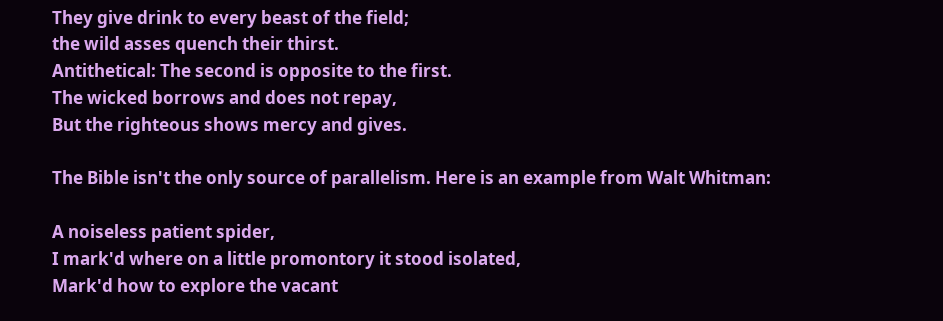They give drink to every beast of the field;
the wild asses quench their thirst.
Antithetical: The second is opposite to the first.
The wicked borrows and does not repay,
But the righteous shows mercy and gives.

The Bible isn't the only source of parallelism. Here is an example from Walt Whitman:

A noiseless patient spider,
I mark'd where on a little promontory it stood isolated,
Mark'd how to explore the vacant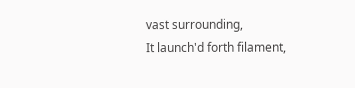vast surrounding,
It launch'd forth filament,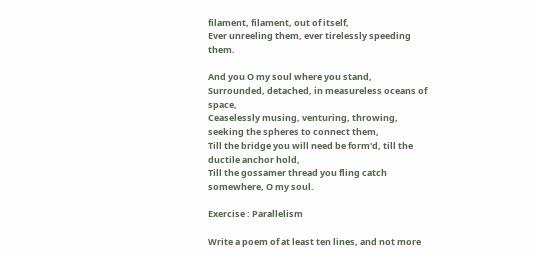filament, filament, out of itself,
Ever unreeling them, ever tirelessly speeding them.

And you O my soul where you stand,
Surrounded, detached, in measureless oceans of space,
Ceaselessly musing, venturing, throwing, seeking the spheres to connect them,
Till the bridge you will need be form'd, till the ductile anchor hold,
Till the gossamer thread you fling catch somewhere, O my soul.

Exercise : Parallelism

Write a poem of at least ten lines, and not more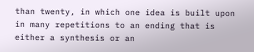than twenty, in which one idea is built upon in many repetitions to an ending that is either a synthesis or an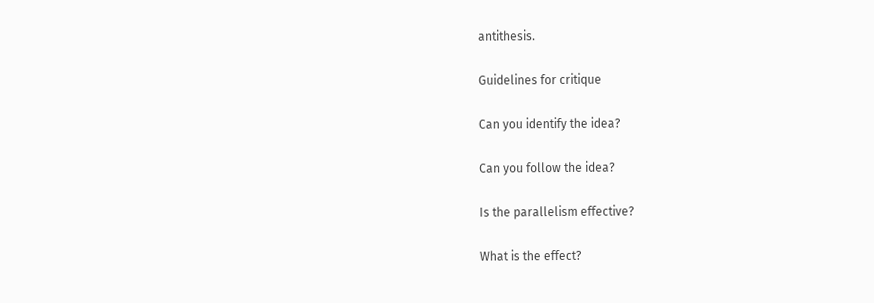antithesis.

Guidelines for critique

Can you identify the idea?

Can you follow the idea?

Is the parallelism effective?

What is the effect?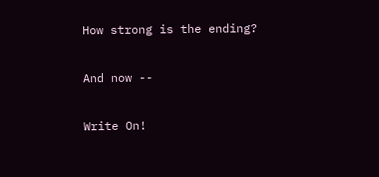How strong is the ending?

And now --

Write On!